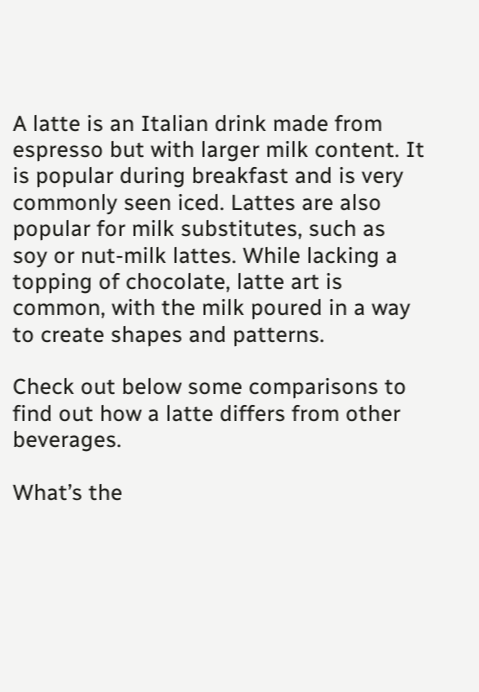A latte is an Italian drink made from espresso but with larger milk content. It is popular during breakfast and is very commonly seen iced. Lattes are also popular for milk substitutes, such as soy or nut-milk lattes. While lacking a topping of chocolate, latte art is common, with the milk poured in a way to create shapes and patterns.

Check out below some comparisons to find out how a latte differs from other beverages.

What’s the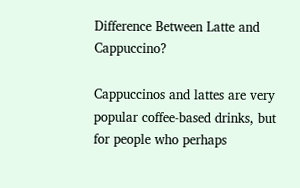Difference Between Latte and Cappuccino?

Cappuccinos and lattes are very popular coffee-based drinks, but for people who perhaps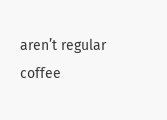aren’t regular coffee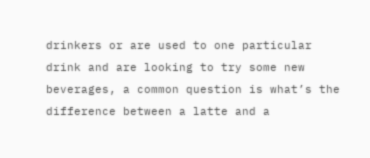drinkers or are used to one particular drink and are looking to try some new beverages, a common question is what’s the difference between a latte and a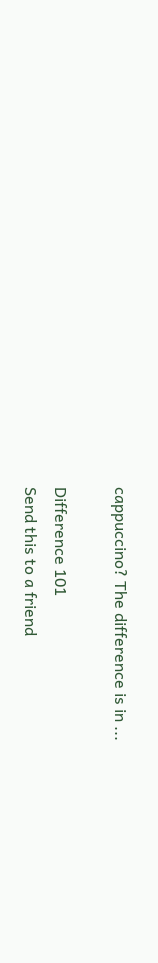cappuccino? The difference is in ...

Difference 101
Send this to a friend